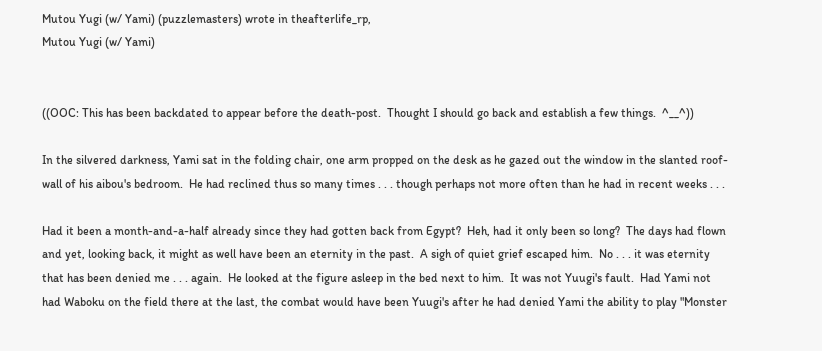Mutou Yugi (w/ Yami) (puzzlemasters) wrote in theafterlife_rp,
Mutou Yugi (w/ Yami)


((OOC: This has been backdated to appear before the death-post.  Thought I should go back and establish a few things.  ^__^))

In the silvered darkness, Yami sat in the folding chair, one arm propped on the desk as he gazed out the window in the slanted roof-wall of his aibou's bedroom.  He had reclined thus so many times . . . though perhaps not more often than he had in recent weeks . . .

Had it been a month-and-a-half already since they had gotten back from Egypt?  Heh, had it only been so long?  The days had flown and yet, looking back, it might as well have been an eternity in the past.  A sigh of quiet grief escaped him.  No . . . it was eternity that has been denied me . . . again.  He looked at the figure asleep in the bed next to him.  It was not Yuugi's fault.  Had Yami not had Waboku on the field there at the last, the combat would have been Yuugi's after he had denied Yami the ability to play "Monster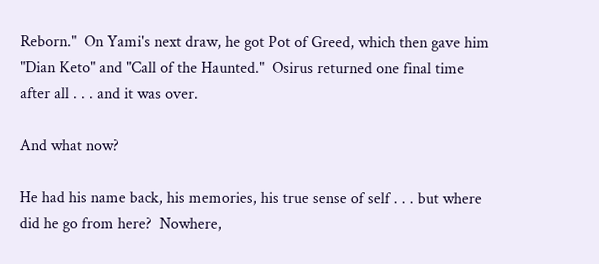Reborn."  On Yami's next draw, he got Pot of Greed, which then gave him "Dian Keto" and "Call of the Haunted."  Osirus returned one final time after all . . . and it was over.

And what now?

He had his name back, his memories, his true sense of self . . . but where did he go from here?  Nowhere,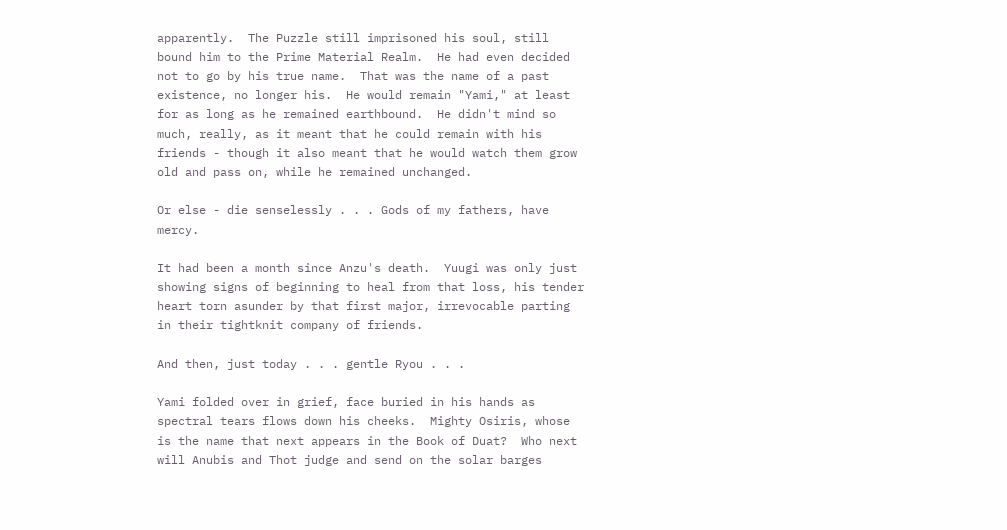apparently.  The Puzzle still imprisoned his soul, still bound him to the Prime Material Realm.  He had even decided not to go by his true name.  That was the name of a past existence, no longer his.  He would remain "Yami," at least for as long as he remained earthbound.  He didn't mind so much, really, as it meant that he could remain with his friends - though it also meant that he would watch them grow old and pass on, while he remained unchanged.

Or else - die senselessly . . . Gods of my fathers, have mercy.

It had been a month since Anzu's death.  Yuugi was only just showing signs of beginning to heal from that loss, his tender heart torn asunder by that first major, irrevocable parting in their tightknit company of friends.

And then, just today . . . gentle Ryou . . .

Yami folded over in grief, face buried in his hands as spectral tears flows down his cheeks.  Mighty Osiris, whose is the name that next appears in the Book of Duat?  Who next will Anubis and Thot judge and send on the solar barges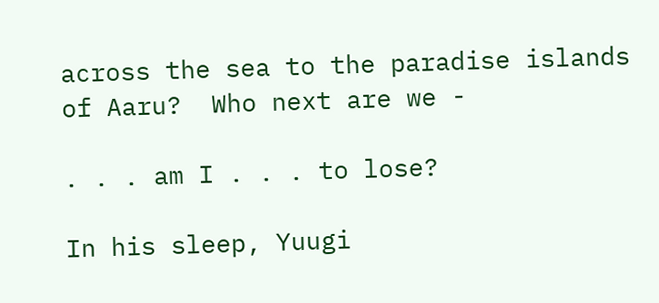across the sea to the paradise islands of Aaru?  Who next are we -

. . . am I . . . to lose?

In his sleep, Yuugi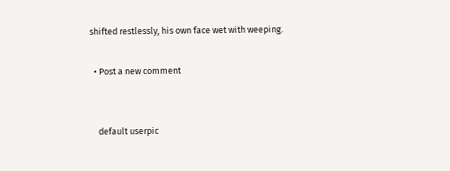shifted restlessly, his own face wet with weeping.

  • Post a new comment


    default userpic